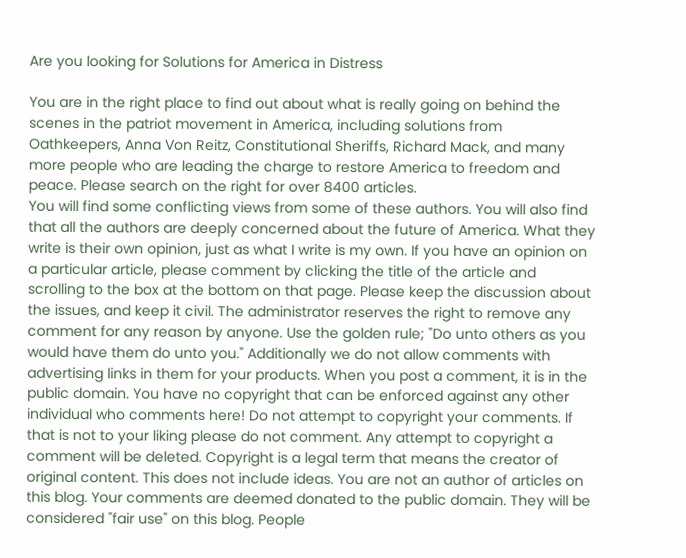Are you looking for Solutions for America in Distress

You are in the right place to find out about what is really going on behind the scenes in the patriot movement in America, including solutions from Oathkeepers, Anna Von Reitz, Constitutional Sheriffs, Richard Mack, and many more people who are leading the charge to restore America to freedom and peace. Please search on the right for over 8400 articles.
You will find some conflicting views from some of these authors. You will also find that all the authors are deeply concerned about the future of America. What they write is their own opinion, just as what I write is my own. If you have an opinion on a particular article, please comment by clicking the title of the article and scrolling to the box at the bottom on that page. Please keep the discussion about the issues, and keep it civil. The administrator reserves the right to remove any comment for any reason by anyone. Use the golden rule; "Do unto others as you would have them do unto you." Additionally we do not allow comments with advertising links in them for your products. When you post a comment, it is in the public domain. You have no copyright that can be enforced against any other individual who comments here! Do not attempt to copyright your comments. If that is not to your liking please do not comment. Any attempt to copyright a comment will be deleted. Copyright is a legal term that means the creator of original content. This does not include ideas. You are not an author of articles on this blog. Your comments are deemed donated to the public domain. They will be considered "fair use" on this blog. People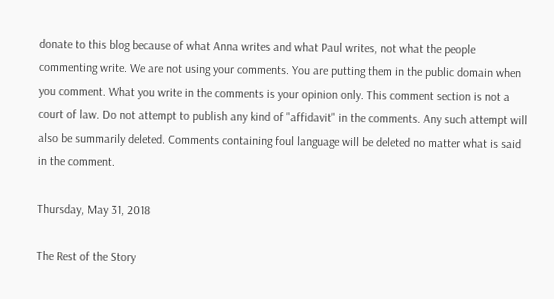donate to this blog because of what Anna writes and what Paul writes, not what the people commenting write. We are not using your comments. You are putting them in the public domain when you comment. What you write in the comments is your opinion only. This comment section is not a court of law. Do not attempt to publish any kind of "affidavit" in the comments. Any such attempt will also be summarily deleted. Comments containing foul language will be deleted no matter what is said in the comment.

Thursday, May 31, 2018

The Rest of the Story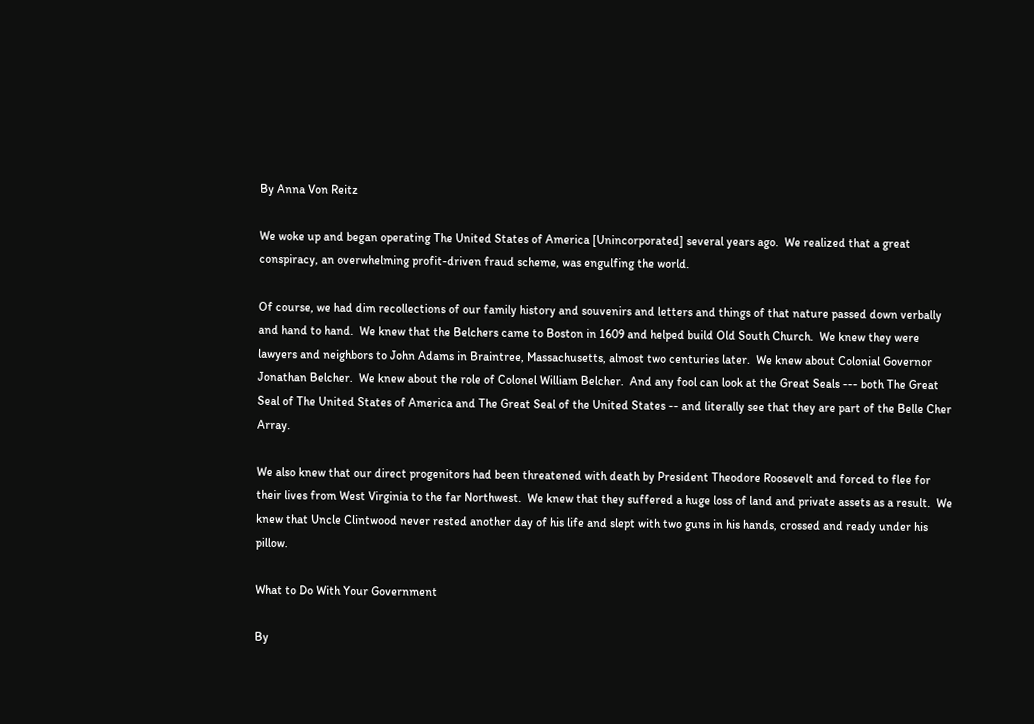By Anna Von Reitz

We woke up and began operating The United States of America [Unincorporated] several years ago.  We realized that a great conspiracy, an overwhelming profit-driven fraud scheme, was engulfing the world.

Of course, we had dim recollections of our family history and souvenirs and letters and things of that nature passed down verbally and hand to hand.  We knew that the Belchers came to Boston in 1609 and helped build Old South Church.  We knew they were lawyers and neighbors to John Adams in Braintree, Massachusetts, almost two centuries later.  We knew about Colonial Governor Jonathan Belcher.  We knew about the role of Colonel William Belcher.  And any fool can look at the Great Seals --- both The Great Seal of The United States of America and The Great Seal of the United States -- and literally see that they are part of the Belle Cher Array.

We also knew that our direct progenitors had been threatened with death by President Theodore Roosevelt and forced to flee for their lives from West Virginia to the far Northwest.  We knew that they suffered a huge loss of land and private assets as a result.  We knew that Uncle Clintwood never rested another day of his life and slept with two guns in his hands, crossed and ready under his pillow.

What to Do With Your Government

By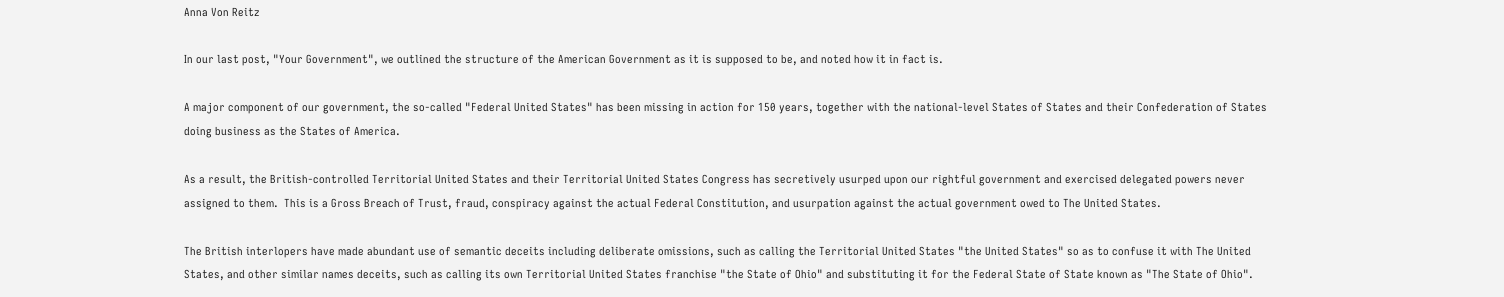Anna Von Reitz

In our last post, "Your Government", we outlined the structure of the American Government as it is supposed to be, and noted how it in fact is.

A major component of our government, the so-called "Federal United States" has been missing in action for 150 years, together with the national-level States of States and their Confederation of States doing business as the States of America.

As a result, the British-controlled Territorial United States and their Territorial United States Congress has secretively usurped upon our rightful government and exercised delegated powers never assigned to them.  This is a Gross Breach of Trust, fraud, conspiracy against the actual Federal Constitution, and usurpation against the actual government owed to The United States.

The British interlopers have made abundant use of semantic deceits including deliberate omissions, such as calling the Territorial United States "the United States" so as to confuse it with The United States, and other similar names deceits, such as calling its own Territorial United States franchise "the State of Ohio" and substituting it for the Federal State of State known as "The State of Ohio".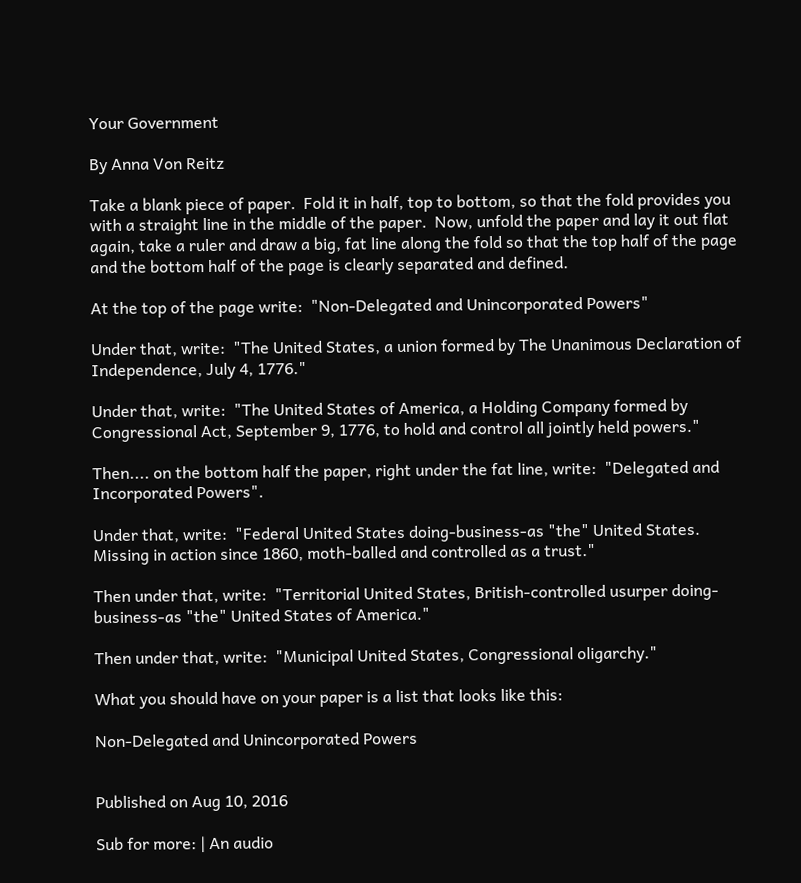Your Government

By Anna Von Reitz

Take a blank piece of paper.  Fold it in half, top to bottom, so that the fold provides you with a straight line in the middle of the paper.  Now, unfold the paper and lay it out flat again, take a ruler and draw a big, fat line along the fold so that the top half of the page and the bottom half of the page is clearly separated and defined.

At the top of the page write:  "Non-Delegated and Unincorporated Powers"

Under that, write:  "The United States, a union formed by The Unanimous Declaration of Independence, July 4, 1776."

Under that, write:  "The United States of America, a Holding Company formed by Congressional Act, September 9, 1776, to hold and control all jointly held powers."

Then.... on the bottom half the paper, right under the fat line, write:  "Delegated and Incorporated Powers".

Under that, write:  "Federal United States doing-business-as "the" United States. Missing in action since 1860, moth-balled and controlled as a trust."

Then under that, write:  "Territorial United States, British-controlled usurper doing-business-as "the" United States of America."

Then under that, write:  "Municipal United States, Congressional oligarchy."

What you should have on your paper is a list that looks like this:

Non-Delegated and Unincorporated Powers


Published on Aug 10, 2016

Sub for more: | An audio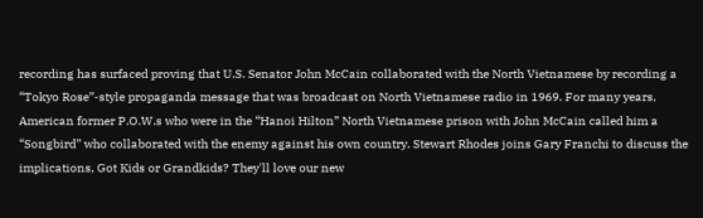recording has surfaced proving that U.S. Senator John McCain collaborated with the North Vietnamese by recording a “Tokyo Rose”-style propaganda message that was broadcast on North Vietnamese radio in 1969. For many years, American former P.O.W.s who were in the “Hanoi Hilton” North Vietnamese prison with John McCain called him a “Songbird” who collaborated with the enemy against his own country. Stewart Rhodes joins Gary Franchi to discuss the implications, Got Kids or Grandkids? They'll love our new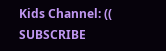Kids Channel: (( SUBSCRIBE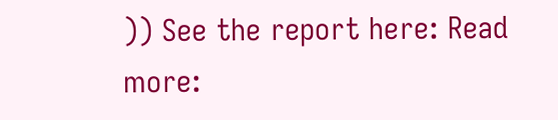)) See the report here: Read more: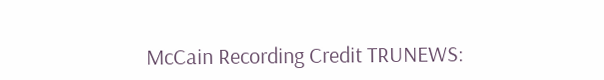McCain Recording Credit TRUNEWS: